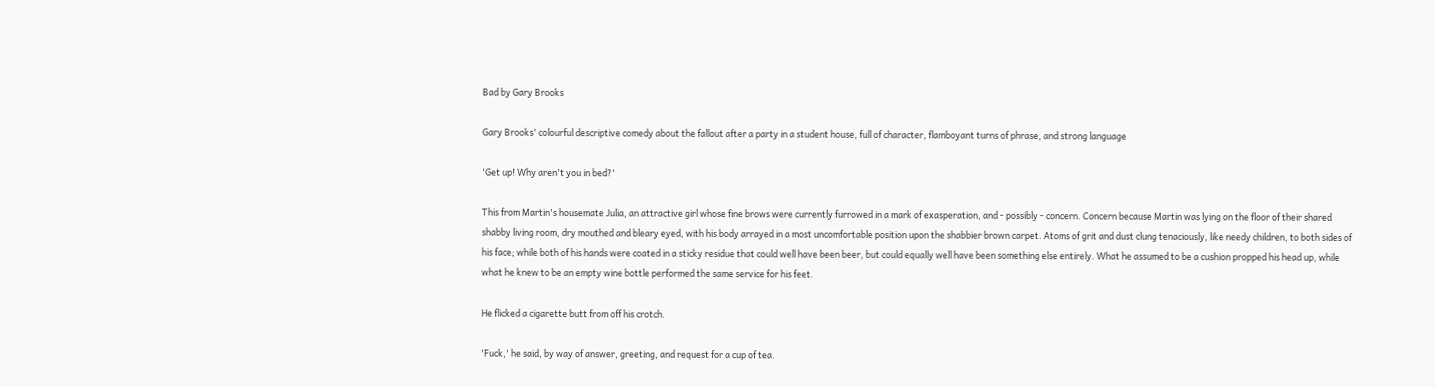Bad by Gary Brooks

Gary Brooks' colourful descriptive comedy about the fallout after a party in a student house, full of character, flamboyant turns of phrase, and strong language

'Get up! Why aren't you in bed?'

This from Martin's housemate Julia, an attractive girl whose fine brows were currently furrowed in a mark of exasperation, and - possibly - concern. Concern because Martin was lying on the floor of their shared shabby living room, dry mouthed and bleary eyed, with his body arrayed in a most uncomfortable position upon the shabbier brown carpet. Atoms of grit and dust clung tenaciously, like needy children, to both sides of his face; while both of his hands were coated in a sticky residue that could well have been beer, but could equally well have been something else entirely. What he assumed to be a cushion propped his head up, while what he knew to be an empty wine bottle performed the same service for his feet.

He flicked a cigarette butt from off his crotch.

'Fuck,' he said, by way of answer, greeting, and request for a cup of tea.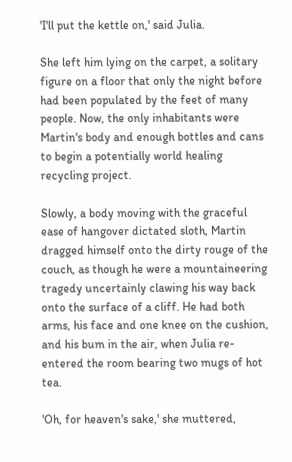'I'll put the kettle on,' said Julia.

She left him lying on the carpet, a solitary figure on a floor that only the night before had been populated by the feet of many people. Now, the only inhabitants were Martin's body and enough bottles and cans to begin a potentially world healing recycling project.

Slowly, a body moving with the graceful ease of hangover dictated sloth, Martin dragged himself onto the dirty rouge of the couch, as though he were a mountaineering tragedy uncertainly clawing his way back onto the surface of a cliff. He had both arms, his face and one knee on the cushion, and his bum in the air, when Julia re-entered the room bearing two mugs of hot tea.

'Oh, for heaven's sake,' she muttered,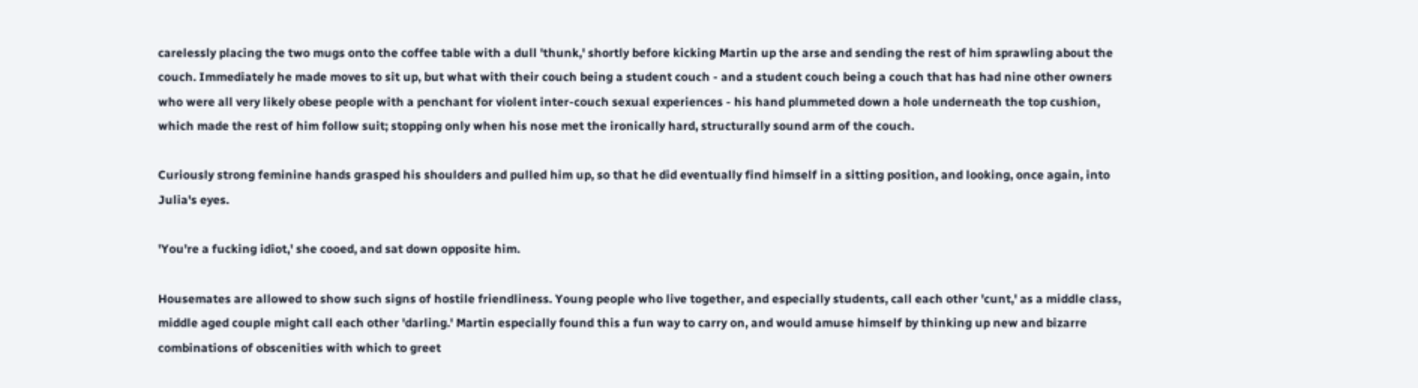carelessly placing the two mugs onto the coffee table with a dull 'thunk,' shortly before kicking Martin up the arse and sending the rest of him sprawling about the couch. Immediately he made moves to sit up, but what with their couch being a student couch - and a student couch being a couch that has had nine other owners who were all very likely obese people with a penchant for violent inter-couch sexual experiences - his hand plummeted down a hole underneath the top cushion, which made the rest of him follow suit; stopping only when his nose met the ironically hard, structurally sound arm of the couch.

Curiously strong feminine hands grasped his shoulders and pulled him up, so that he did eventually find himself in a sitting position, and looking, once again, into Julia's eyes.

'You're a fucking idiot,' she cooed, and sat down opposite him.

Housemates are allowed to show such signs of hostile friendliness. Young people who live together, and especially students, call each other 'cunt,' as a middle class, middle aged couple might call each other 'darling.' Martin especially found this a fun way to carry on, and would amuse himself by thinking up new and bizarre combinations of obscenities with which to greet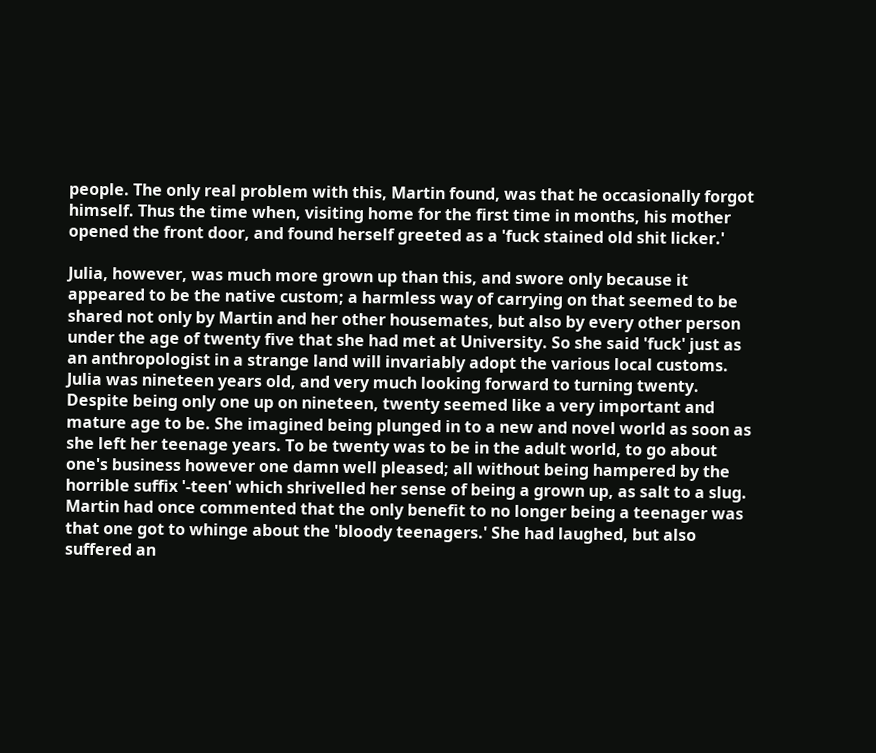people. The only real problem with this, Martin found, was that he occasionally forgot himself. Thus the time when, visiting home for the first time in months, his mother opened the front door, and found herself greeted as a 'fuck stained old shit licker.'

Julia, however, was much more grown up than this, and swore only because it appeared to be the native custom; a harmless way of carrying on that seemed to be shared not only by Martin and her other housemates, but also by every other person under the age of twenty five that she had met at University. So she said 'fuck' just as an anthropologist in a strange land will invariably adopt the various local customs. Julia was nineteen years old, and very much looking forward to turning twenty. Despite being only one up on nineteen, twenty seemed like a very important and mature age to be. She imagined being plunged in to a new and novel world as soon as she left her teenage years. To be twenty was to be in the adult world, to go about one's business however one damn well pleased; all without being hampered by the horrible suffix '-teen' which shrivelled her sense of being a grown up, as salt to a slug. Martin had once commented that the only benefit to no longer being a teenager was that one got to whinge about the 'bloody teenagers.' She had laughed, but also suffered an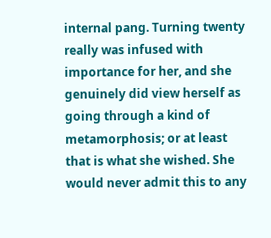internal pang. Turning twenty really was infused with importance for her, and she genuinely did view herself as going through a kind of metamorphosis; or at least that is what she wished. She would never admit this to any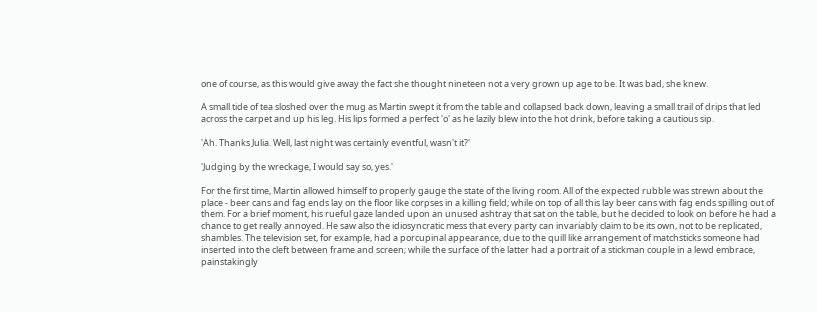one of course, as this would give away the fact she thought nineteen not a very grown up age to be. It was bad, she knew.

A small tide of tea sloshed over the mug as Martin swept it from the table and collapsed back down, leaving a small trail of drips that led across the carpet and up his leg. His lips formed a perfect 'o' as he lazily blew into the hot drink, before taking a cautious sip.

'Ah. Thanks Julia. Well, last night was certainly eventful, wasn't it?'

'Judging by the wreckage, I would say so, yes.'

For the first time, Martin allowed himself to properly gauge the state of the living room. All of the expected rubble was strewn about the place - beer cans and fag ends lay on the floor like corpses in a killing field; while on top of all this lay beer cans with fag ends spilling out of them. For a brief moment, his rueful gaze landed upon an unused ashtray that sat on the table, but he decided to look on before he had a chance to get really annoyed. He saw also the idiosyncratic mess that every party can invariably claim to be its own, not to be replicated, shambles. The television set, for example, had a porcupinal appearance, due to the quill like arrangement of matchsticks someone had inserted into the cleft between frame and screen; while the surface of the latter had a portrait of a stickman couple in a lewd embrace, painstakingly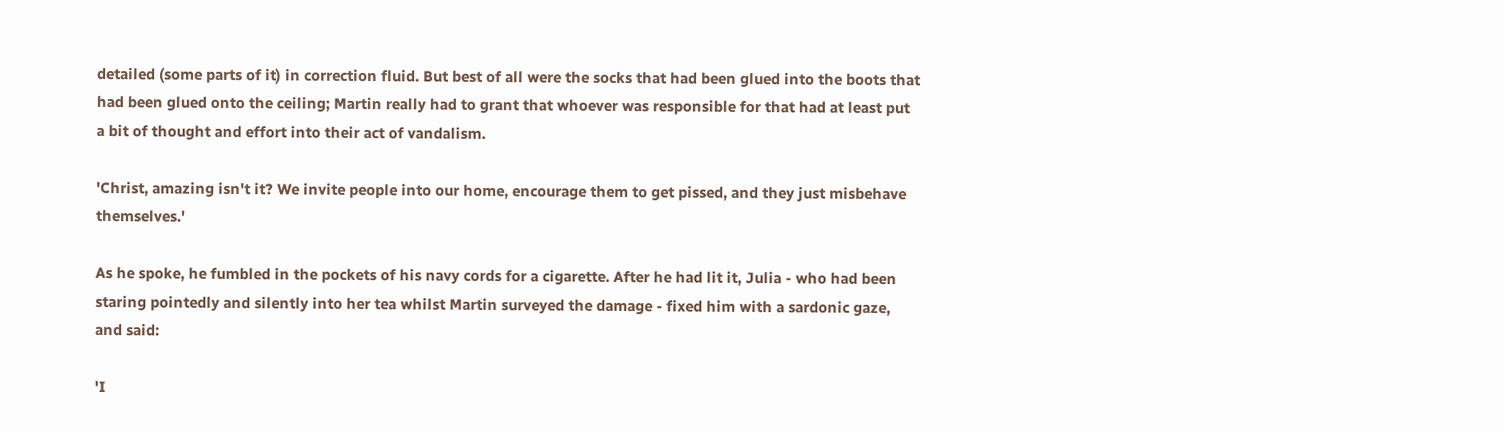detailed (some parts of it) in correction fluid. But best of all were the socks that had been glued into the boots that had been glued onto the ceiling; Martin really had to grant that whoever was responsible for that had at least put a bit of thought and effort into their act of vandalism.

'Christ, amazing isn't it? We invite people into our home, encourage them to get pissed, and they just misbehave themselves.'

As he spoke, he fumbled in the pockets of his navy cords for a cigarette. After he had lit it, Julia - who had been staring pointedly and silently into her tea whilst Martin surveyed the damage - fixed him with a sardonic gaze, and said:

'I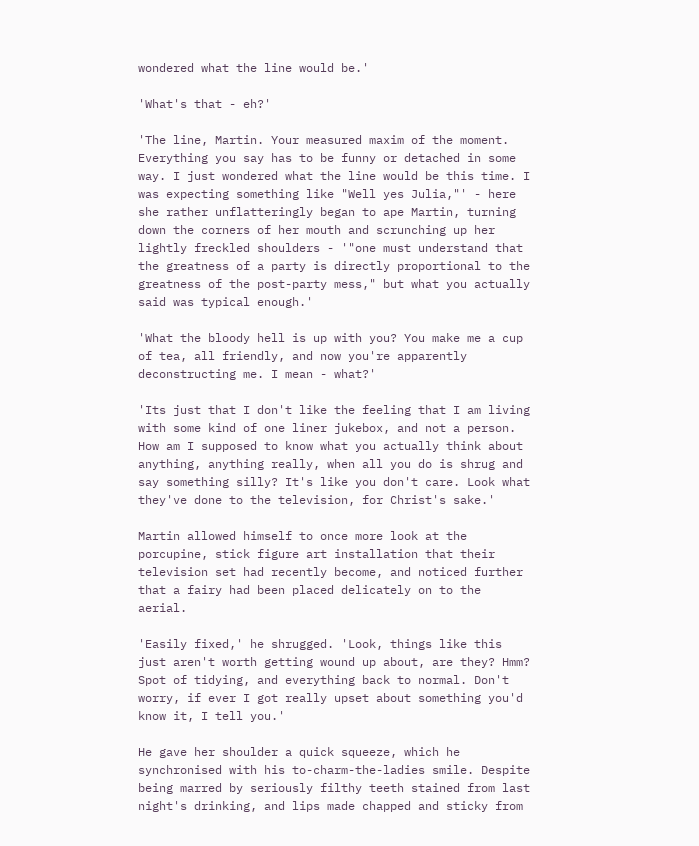wondered what the line would be.'

'What's that - eh?'

'The line, Martin. Your measured maxim of the moment. Everything you say has to be funny or detached in some way. I just wondered what the line would be this time. I was expecting something like "Well yes Julia,"' - here she rather unflatteringly began to ape Martin, turning down the corners of her mouth and scrunching up her lightly freckled shoulders - '"one must understand that the greatness of a party is directly proportional to the greatness of the post-party mess," but what you actually said was typical enough.'

'What the bloody hell is up with you? You make me a cup of tea, all friendly, and now you're apparently deconstructing me. I mean - what?'

'Its just that I don't like the feeling that I am living with some kind of one liner jukebox, and not a person. How am I supposed to know what you actually think about anything, anything really, when all you do is shrug and say something silly? It's like you don't care. Look what they've done to the television, for Christ's sake.'

Martin allowed himself to once more look at the porcupine, stick figure art installation that their television set had recently become, and noticed further that a fairy had been placed delicately on to the aerial.

'Easily fixed,' he shrugged. 'Look, things like this just aren't worth getting wound up about, are they? Hmm? Spot of tidying, and everything back to normal. Don't worry, if ever I got really upset about something you'd know it, I tell you.'

He gave her shoulder a quick squeeze, which he synchronised with his to-charm-the-ladies smile. Despite being marred by seriously filthy teeth stained from last night's drinking, and lips made chapped and sticky from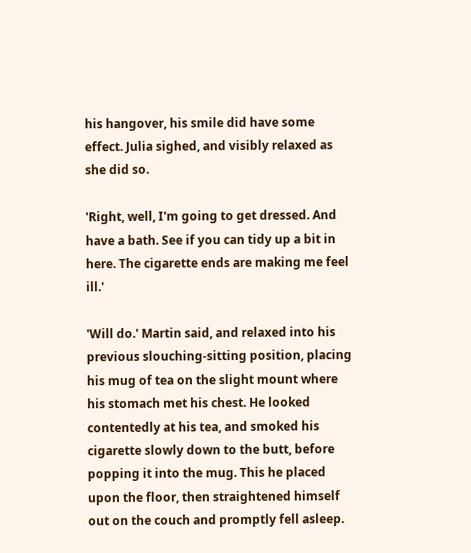his hangover, his smile did have some effect. Julia sighed, and visibly relaxed as she did so.

'Right, well, I'm going to get dressed. And have a bath. See if you can tidy up a bit in here. The cigarette ends are making me feel ill.'

'Will do.' Martin said, and relaxed into his previous slouching-sitting position, placing his mug of tea on the slight mount where his stomach met his chest. He looked contentedly at his tea, and smoked his cigarette slowly down to the butt, before popping it into the mug. This he placed upon the floor, then straightened himself out on the couch and promptly fell asleep.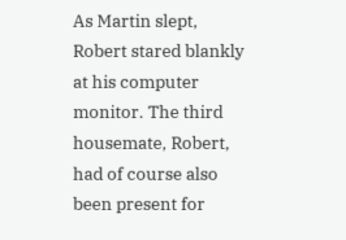As Martin slept, Robert stared blankly at his computer monitor. The third housemate, Robert, had of course also been present for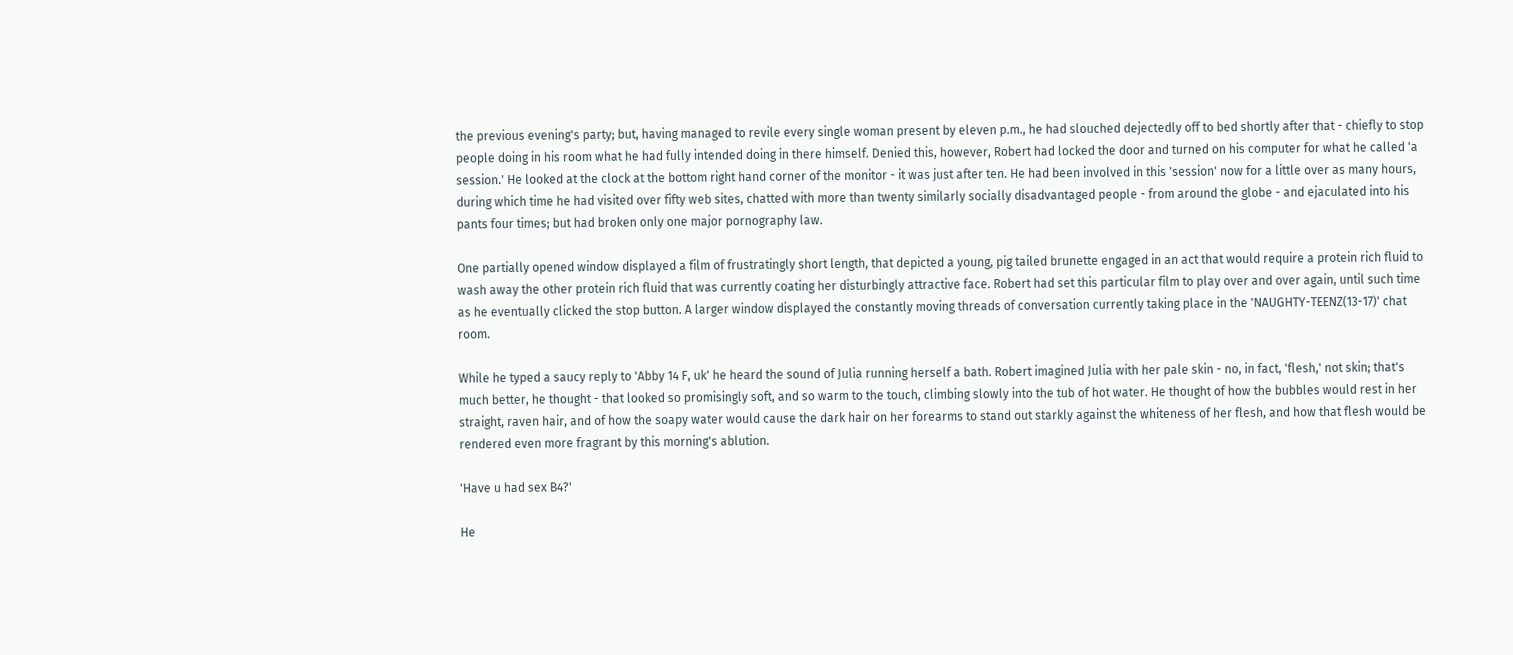the previous evening's party; but, having managed to revile every single woman present by eleven p.m., he had slouched dejectedly off to bed shortly after that - chiefly to stop people doing in his room what he had fully intended doing in there himself. Denied this, however, Robert had locked the door and turned on his computer for what he called 'a session.' He looked at the clock at the bottom right hand corner of the monitor - it was just after ten. He had been involved in this 'session' now for a little over as many hours, during which time he had visited over fifty web sites, chatted with more than twenty similarly socially disadvantaged people - from around the globe - and ejaculated into his pants four times; but had broken only one major pornography law.

One partially opened window displayed a film of frustratingly short length, that depicted a young, pig tailed brunette engaged in an act that would require a protein rich fluid to wash away the other protein rich fluid that was currently coating her disturbingly attractive face. Robert had set this particular film to play over and over again, until such time as he eventually clicked the stop button. A larger window displayed the constantly moving threads of conversation currently taking place in the 'NAUGHTY-TEENZ(13-17)' chat room.

While he typed a saucy reply to 'Abby 14 F, uk' he heard the sound of Julia running herself a bath. Robert imagined Julia with her pale skin - no, in fact, 'flesh,' not skin; that's much better, he thought - that looked so promisingly soft, and so warm to the touch, climbing slowly into the tub of hot water. He thought of how the bubbles would rest in her straight, raven hair, and of how the soapy water would cause the dark hair on her forearms to stand out starkly against the whiteness of her flesh, and how that flesh would be rendered even more fragrant by this morning's ablution.

'Have u had sex B4?'

He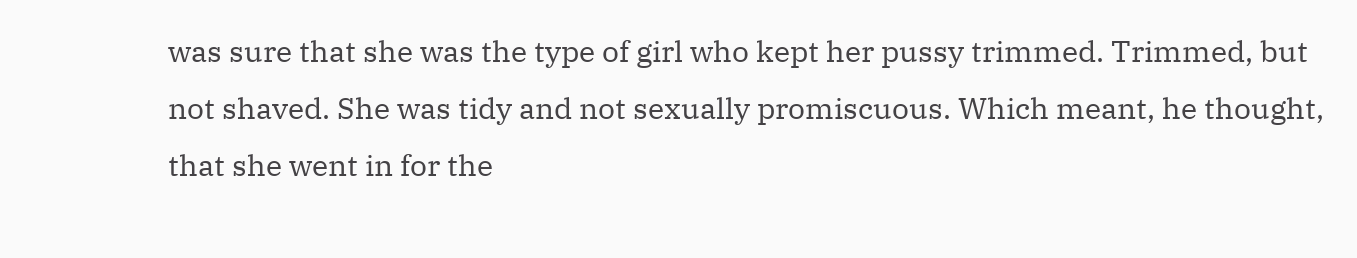was sure that she was the type of girl who kept her pussy trimmed. Trimmed, but not shaved. She was tidy and not sexually promiscuous. Which meant, he thought, that she went in for the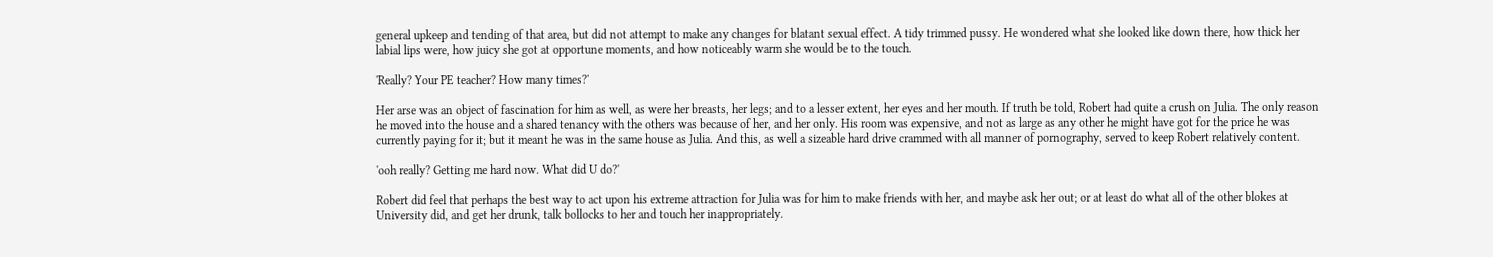general upkeep and tending of that area, but did not attempt to make any changes for blatant sexual effect. A tidy trimmed pussy. He wondered what she looked like down there, how thick her labial lips were, how juicy she got at opportune moments, and how noticeably warm she would be to the touch.

'Really? Your PE teacher? How many times?'

Her arse was an object of fascination for him as well, as were her breasts, her legs; and to a lesser extent, her eyes and her mouth. If truth be told, Robert had quite a crush on Julia. The only reason he moved into the house and a shared tenancy with the others was because of her, and her only. His room was expensive, and not as large as any other he might have got for the price he was currently paying for it; but it meant he was in the same house as Julia. And this, as well a sizeable hard drive crammed with all manner of pornography, served to keep Robert relatively content.

'ooh really? Getting me hard now. What did U do?'

Robert did feel that perhaps the best way to act upon his extreme attraction for Julia was for him to make friends with her, and maybe ask her out; or at least do what all of the other blokes at University did, and get her drunk, talk bollocks to her and touch her inappropriately.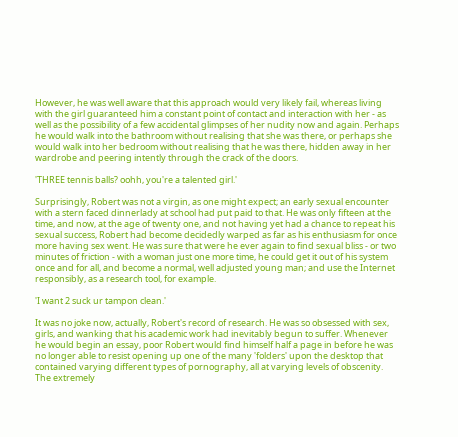However, he was well aware that this approach would very likely fail, whereas living with the girl guaranteed him a constant point of contact and interaction with her - as well as the possibility of a few accidental glimpses of her nudity now and again. Perhaps he would walk into the bathroom without realising that she was there, or perhaps she would walk into her bedroom without realising that he was there, hidden away in her wardrobe and peering intently through the crack of the doors.

'THREE tennis balls? oohh, you're a talented girl.'

Surprisingly, Robert was not a virgin, as one might expect; an early sexual encounter with a stern faced dinnerlady at school had put paid to that. He was only fifteen at the time, and now, at the age of twenty one, and not having yet had a chance to repeat his sexual success, Robert had become decidedly warped as far as his enthusiasm for once more having sex went. He was sure that were he ever again to find sexual bliss - or two minutes of friction - with a woman just one more time, he could get it out of his system once and for all, and become a normal, well adjusted young man; and use the Internet responsibly, as a research tool, for example.

'I want 2 suck ur tampon clean.'

It was no joke now, actually, Robert's record of research. He was so obsessed with sex, girls, and wanking that his academic work had inevitably begun to suffer. Whenever he would begin an essay, poor Robert would find himself half a page in before he was no longer able to resist opening up one of the many 'folders' upon the desktop that contained varying different types of pornography, all at varying levels of obscenity. The extremely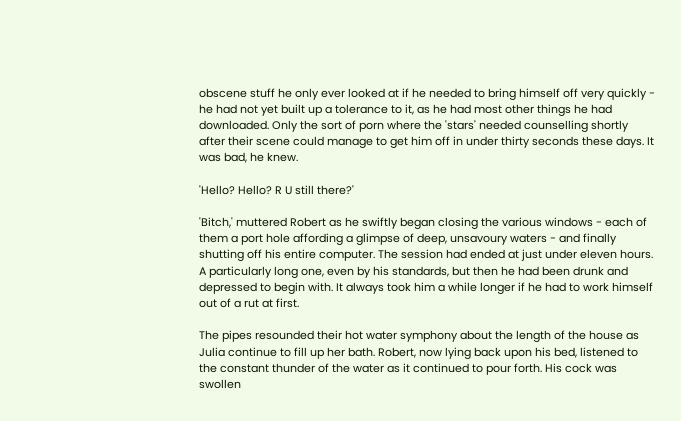obscene stuff he only ever looked at if he needed to bring himself off very quickly - he had not yet built up a tolerance to it, as he had most other things he had downloaded. Only the sort of porn where the 'stars' needed counselling shortly after their scene could manage to get him off in under thirty seconds these days. It was bad, he knew.

'Hello? Hello? R U still there?'

'Bitch,' muttered Robert as he swiftly began closing the various windows - each of them a port hole affording a glimpse of deep, unsavoury waters - and finally shutting off his entire computer. The session had ended at just under eleven hours. A particularly long one, even by his standards, but then he had been drunk and depressed to begin with. It always took him a while longer if he had to work himself out of a rut at first.

The pipes resounded their hot water symphony about the length of the house as Julia continue to fill up her bath. Robert, now lying back upon his bed, listened to the constant thunder of the water as it continued to pour forth. His cock was swollen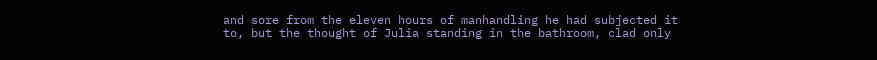and sore from the eleven hours of manhandling he had subjected it to, but the thought of Julia standing in the bathroom, clad only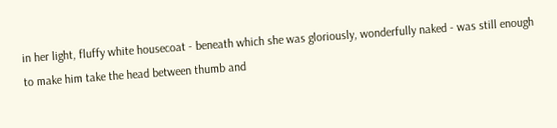in her light, fluffy white housecoat - beneath which she was gloriously, wonderfully naked - was still enough to make him take the head between thumb and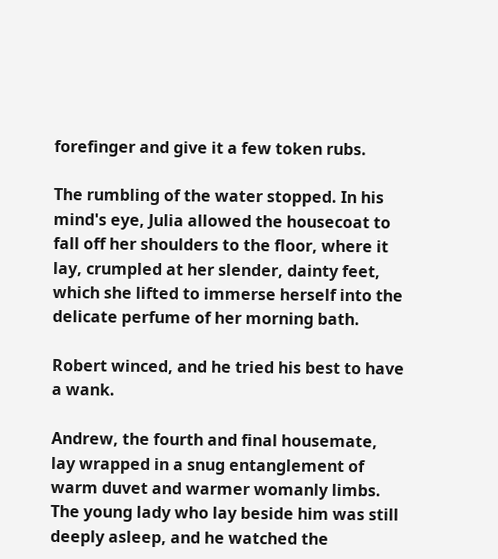forefinger and give it a few token rubs.

The rumbling of the water stopped. In his mind's eye, Julia allowed the housecoat to fall off her shoulders to the floor, where it lay, crumpled at her slender, dainty feet, which she lifted to immerse herself into the delicate perfume of her morning bath.

Robert winced, and he tried his best to have a wank.

Andrew, the fourth and final housemate, lay wrapped in a snug entanglement of warm duvet and warmer womanly limbs. The young lady who lay beside him was still deeply asleep, and he watched the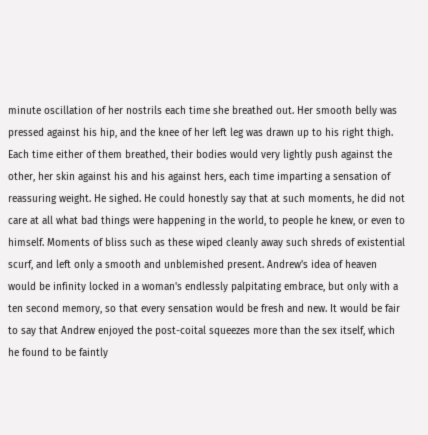minute oscillation of her nostrils each time she breathed out. Her smooth belly was pressed against his hip, and the knee of her left leg was drawn up to his right thigh. Each time either of them breathed, their bodies would very lightly push against the other, her skin against his and his against hers, each time imparting a sensation of reassuring weight. He sighed. He could honestly say that at such moments, he did not care at all what bad things were happening in the world, to people he knew, or even to himself. Moments of bliss such as these wiped cleanly away such shreds of existential scurf, and left only a smooth and unblemished present. Andrew's idea of heaven would be infinity locked in a woman's endlessly palpitating embrace, but only with a ten second memory, so that every sensation would be fresh and new. It would be fair to say that Andrew enjoyed the post-coital squeezes more than the sex itself, which he found to be faintly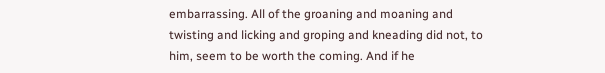embarrassing. All of the groaning and moaning and twisting and licking and groping and kneading did not, to him, seem to be worth the coming. And if he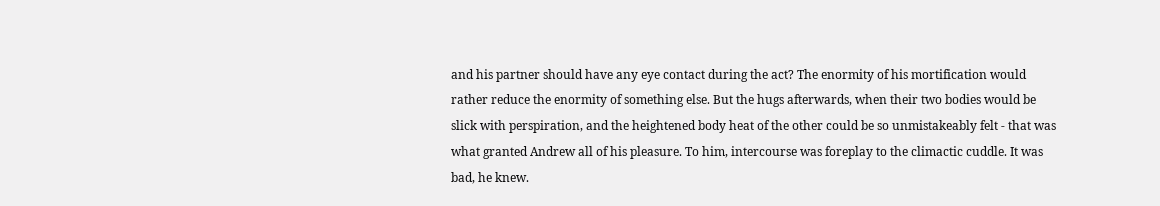and his partner should have any eye contact during the act? The enormity of his mortification would rather reduce the enormity of something else. But the hugs afterwards, when their two bodies would be slick with perspiration, and the heightened body heat of the other could be so unmistakeably felt - that was what granted Andrew all of his pleasure. To him, intercourse was foreplay to the climactic cuddle. It was bad, he knew.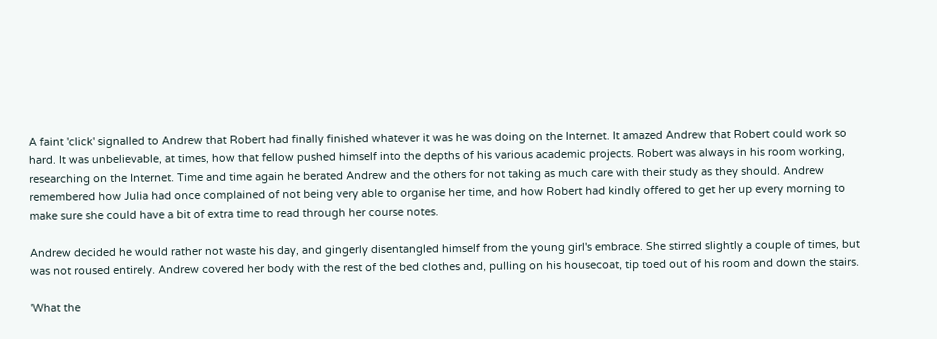A faint 'click' signalled to Andrew that Robert had finally finished whatever it was he was doing on the Internet. It amazed Andrew that Robert could work so hard. It was unbelievable, at times, how that fellow pushed himself into the depths of his various academic projects. Robert was always in his room working, researching on the Internet. Time and time again he berated Andrew and the others for not taking as much care with their study as they should. Andrew remembered how Julia had once complained of not being very able to organise her time, and how Robert had kindly offered to get her up every morning to make sure she could have a bit of extra time to read through her course notes.

Andrew decided he would rather not waste his day, and gingerly disentangled himself from the young girl's embrace. She stirred slightly a couple of times, but was not roused entirely. Andrew covered her body with the rest of the bed clothes and, pulling on his housecoat, tip toed out of his room and down the stairs.

'What the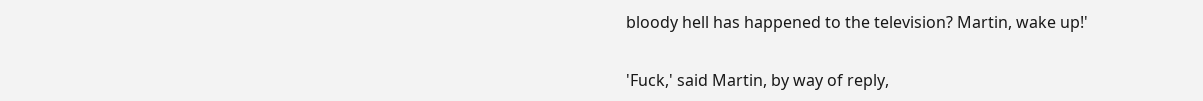bloody hell has happened to the television? Martin, wake up!'

'Fuck,' said Martin, by way of reply,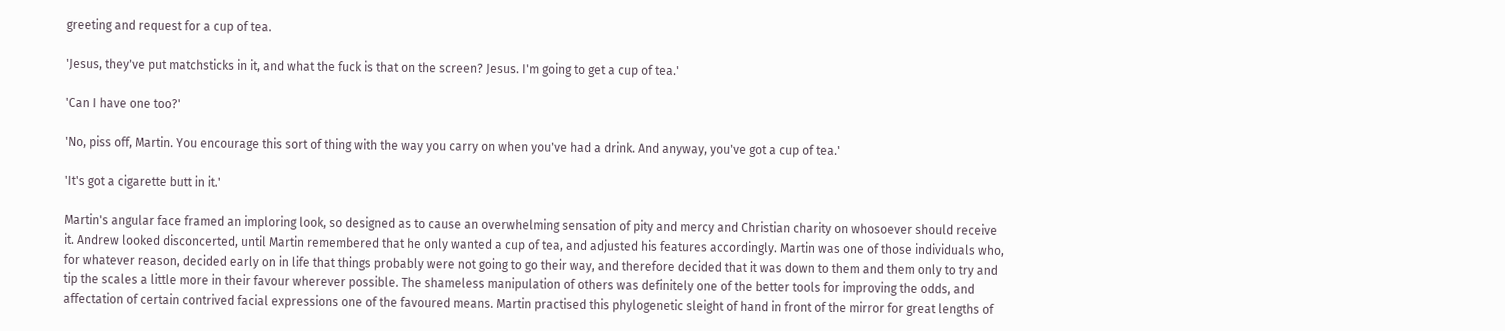greeting and request for a cup of tea.

'Jesus, they've put matchsticks in it, and what the fuck is that on the screen? Jesus. I'm going to get a cup of tea.'

'Can I have one too?'

'No, piss off, Martin. You encourage this sort of thing with the way you carry on when you've had a drink. And anyway, you've got a cup of tea.'

'It's got a cigarette butt in it.'

Martin's angular face framed an imploring look, so designed as to cause an overwhelming sensation of pity and mercy and Christian charity on whosoever should receive it. Andrew looked disconcerted, until Martin remembered that he only wanted a cup of tea, and adjusted his features accordingly. Martin was one of those individuals who, for whatever reason, decided early on in life that things probably were not going to go their way, and therefore decided that it was down to them and them only to try and tip the scales a little more in their favour wherever possible. The shameless manipulation of others was definitely one of the better tools for improving the odds, and affectation of certain contrived facial expressions one of the favoured means. Martin practised this phylogenetic sleight of hand in front of the mirror for great lengths of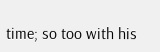time; so too with his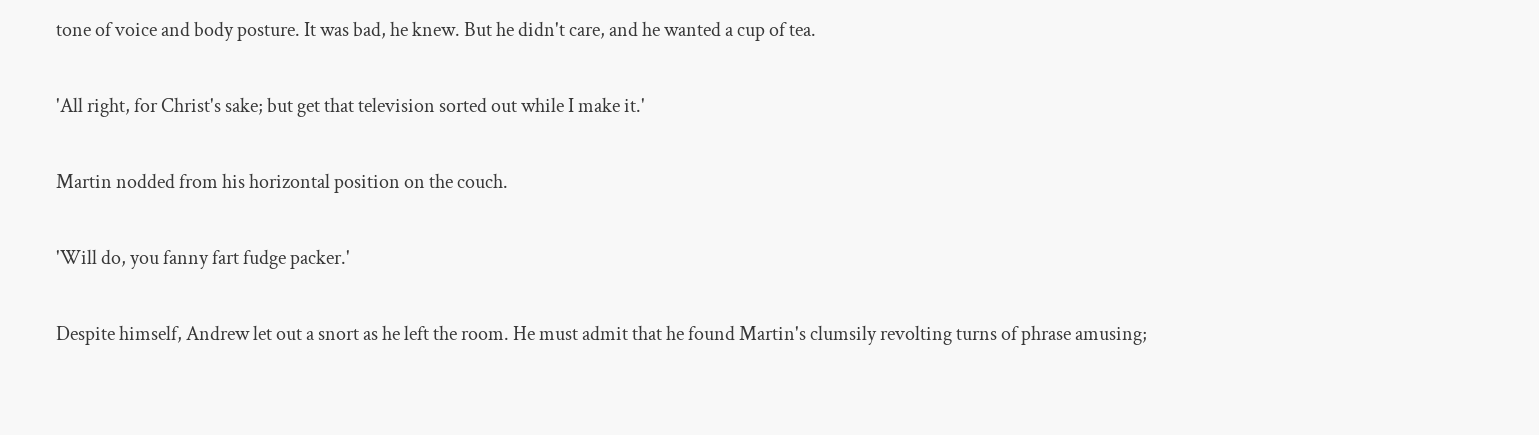tone of voice and body posture. It was bad, he knew. But he didn't care, and he wanted a cup of tea.

'All right, for Christ's sake; but get that television sorted out while I make it.'

Martin nodded from his horizontal position on the couch.

'Will do, you fanny fart fudge packer.'

Despite himself, Andrew let out a snort as he left the room. He must admit that he found Martin's clumsily revolting turns of phrase amusing;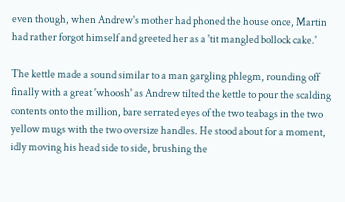even though, when Andrew's mother had phoned the house once, Martin had rather forgot himself and greeted her as a 'tit mangled bollock cake.'

The kettle made a sound similar to a man gargling phlegm, rounding off finally with a great 'whoosh' as Andrew tilted the kettle to pour the scalding contents onto the million, bare serrated eyes of the two teabags in the two yellow mugs with the two oversize handles. He stood about for a moment, idly moving his head side to side, brushing the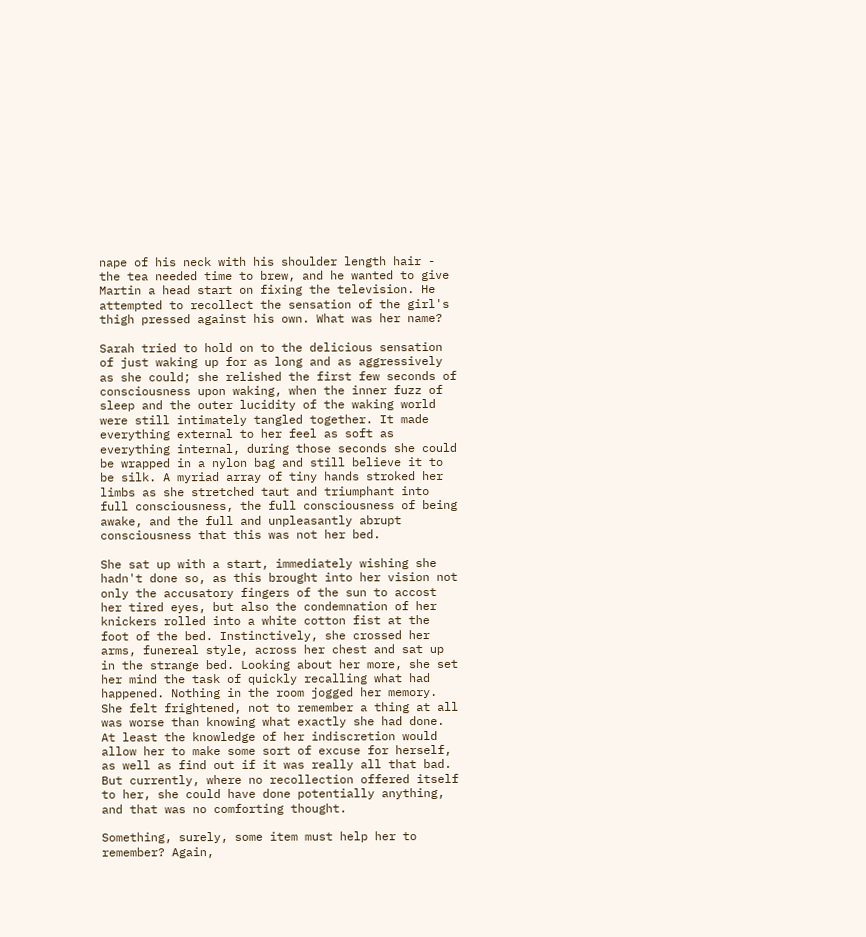nape of his neck with his shoulder length hair - the tea needed time to brew, and he wanted to give Martin a head start on fixing the television. He attempted to recollect the sensation of the girl's thigh pressed against his own. What was her name?

Sarah tried to hold on to the delicious sensation of just waking up for as long and as aggressively as she could; she relished the first few seconds of consciousness upon waking, when the inner fuzz of sleep and the outer lucidity of the waking world were still intimately tangled together. It made everything external to her feel as soft as everything internal, during those seconds she could be wrapped in a nylon bag and still believe it to be silk. A myriad array of tiny hands stroked her limbs as she stretched taut and triumphant into full consciousness, the full consciousness of being awake, and the full and unpleasantly abrupt consciousness that this was not her bed.

She sat up with a start, immediately wishing she hadn't done so, as this brought into her vision not only the accusatory fingers of the sun to accost her tired eyes, but also the condemnation of her knickers rolled into a white cotton fist at the foot of the bed. Instinctively, she crossed her arms, funereal style, across her chest and sat up in the strange bed. Looking about her more, she set her mind the task of quickly recalling what had happened. Nothing in the room jogged her memory. She felt frightened, not to remember a thing at all was worse than knowing what exactly she had done. At least the knowledge of her indiscretion would allow her to make some sort of excuse for herself, as well as find out if it was really all that bad. But currently, where no recollection offered itself to her, she could have done potentially anything, and that was no comforting thought.

Something, surely, some item must help her to remember? Again,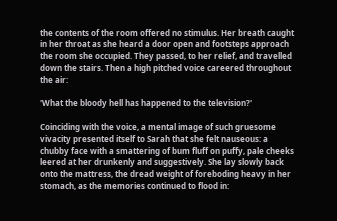the contents of the room offered no stimulus. Her breath caught in her throat as she heard a door open and footsteps approach the room she occupied. They passed, to her relief, and travelled down the stairs. Then a high pitched voice careered throughout the air:

'What the bloody hell has happened to the television?'

Coinciding with the voice, a mental image of such gruesome vivacity presented itself to Sarah that she felt nauseous: a chubby face with a smattering of bum fluff on puffy, pale cheeks leered at her drunkenly and suggestively. She lay slowly back onto the mattress, the dread weight of foreboding heavy in her stomach, as the memories continued to flood in: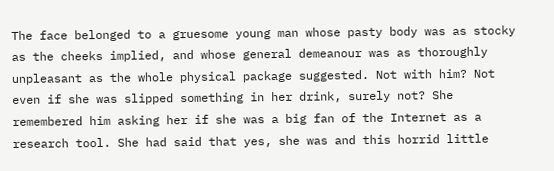The face belonged to a gruesome young man whose pasty body was as stocky as the cheeks implied, and whose general demeanour was as thoroughly unpleasant as the whole physical package suggested. Not with him? Not even if she was slipped something in her drink, surely not? She remembered him asking her if she was a big fan of the Internet as a research tool. She had said that yes, she was and this horrid little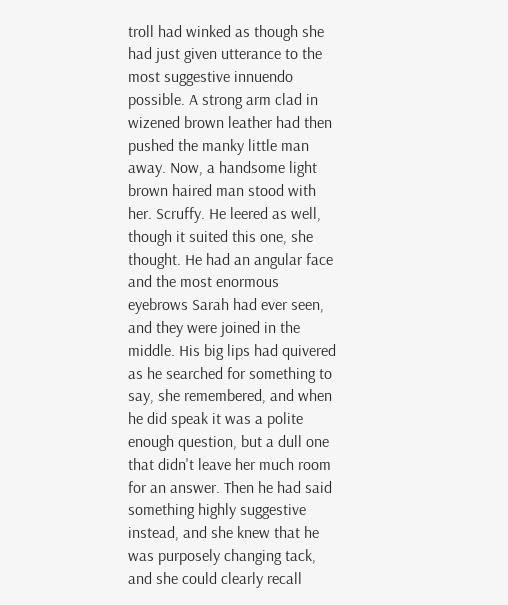troll had winked as though she had just given utterance to the most suggestive innuendo possible. A strong arm clad in wizened brown leather had then pushed the manky little man away. Now, a handsome light brown haired man stood with her. Scruffy. He leered as well, though it suited this one, she thought. He had an angular face and the most enormous eyebrows Sarah had ever seen, and they were joined in the middle. His big lips had quivered as he searched for something to say, she remembered, and when he did speak it was a polite enough question, but a dull one that didn't leave her much room for an answer. Then he had said something highly suggestive instead, and she knew that he was purposely changing tack, and she could clearly recall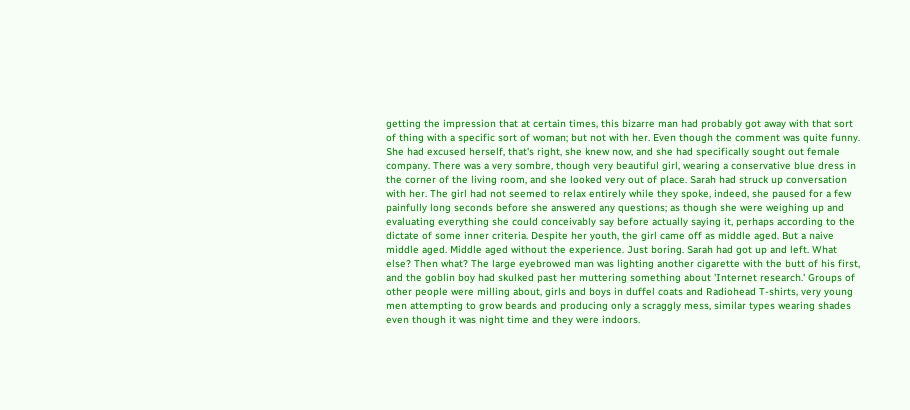getting the impression that at certain times, this bizarre man had probably got away with that sort of thing with a specific sort of woman; but not with her. Even though the comment was quite funny. She had excused herself, that's right, she knew now, and she had specifically sought out female company. There was a very sombre, though very beautiful girl, wearing a conservative blue dress in the corner of the living room, and she looked very out of place. Sarah had struck up conversation with her. The girl had not seemed to relax entirely while they spoke, indeed, she paused for a few painfully long seconds before she answered any questions; as though she were weighing up and evaluating everything she could conceivably say before actually saying it, perhaps according to the dictate of some inner criteria. Despite her youth, the girl came off as middle aged. But a naive middle aged. Middle aged without the experience. Just boring. Sarah had got up and left. What else? Then what? The large eyebrowed man was lighting another cigarette with the butt of his first, and the goblin boy had skulked past her muttering something about 'Internet research.' Groups of other people were milling about, girls and boys in duffel coats and Radiohead T-shirts, very young men attempting to grow beards and producing only a scraggly mess, similar types wearing shades even though it was night time and they were indoors.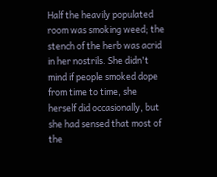Half the heavily populated room was smoking weed; the stench of the herb was acrid in her nostrils. She didn't mind if people smoked dope from time to time, she herself did occasionally, but she had sensed that most of the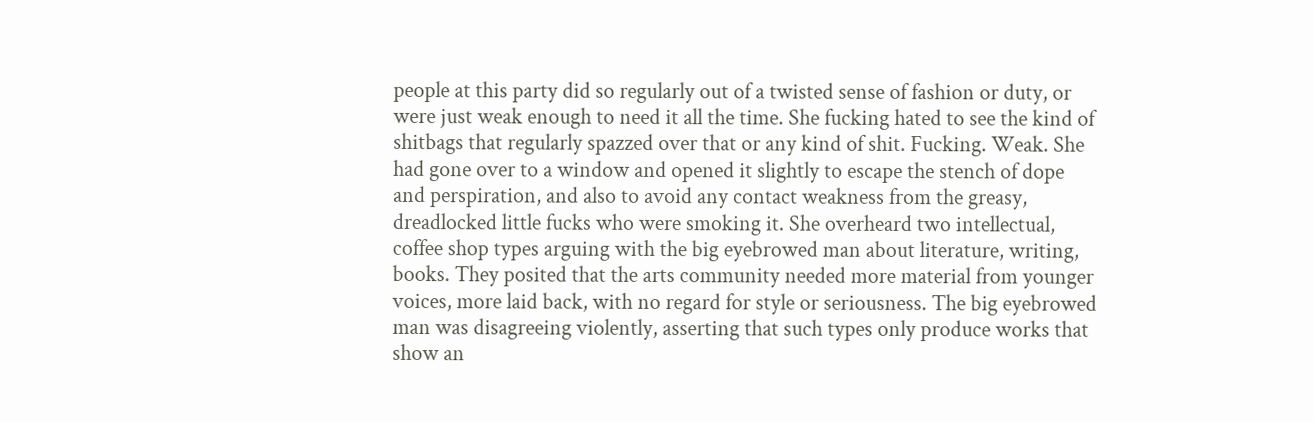people at this party did so regularly out of a twisted sense of fashion or duty, or were just weak enough to need it all the time. She fucking hated to see the kind of shitbags that regularly spazzed over that or any kind of shit. Fucking. Weak. She had gone over to a window and opened it slightly to escape the stench of dope and perspiration, and also to avoid any contact weakness from the greasy, dreadlocked little fucks who were smoking it. She overheard two intellectual, coffee shop types arguing with the big eyebrowed man about literature, writing, books. They posited that the arts community needed more material from younger voices, more laid back, with no regard for style or seriousness. The big eyebrowed man was disagreeing violently, asserting that such types only produce works that show an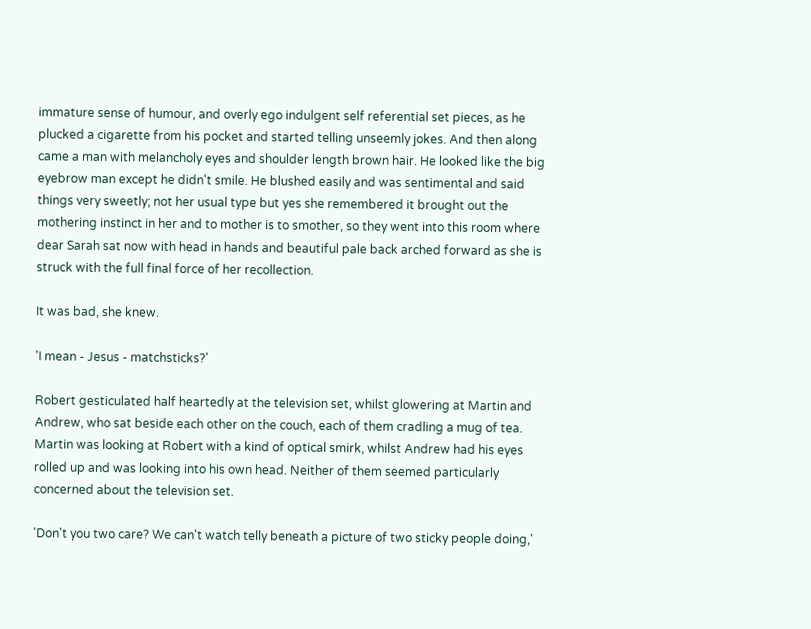immature sense of humour, and overly ego indulgent self referential set pieces, as he plucked a cigarette from his pocket and started telling unseemly jokes. And then along came a man with melancholy eyes and shoulder length brown hair. He looked like the big eyebrow man except he didn't smile. He blushed easily and was sentimental and said things very sweetly; not her usual type but yes she remembered it brought out the mothering instinct in her and to mother is to smother, so they went into this room where dear Sarah sat now with head in hands and beautiful pale back arched forward as she is struck with the full final force of her recollection.

It was bad, she knew.

'I mean - Jesus - matchsticks?'

Robert gesticulated half heartedly at the television set, whilst glowering at Martin and Andrew, who sat beside each other on the couch, each of them cradling a mug of tea. Martin was looking at Robert with a kind of optical smirk, whilst Andrew had his eyes rolled up and was looking into his own head. Neither of them seemed particularly concerned about the television set.

'Don't you two care? We can't watch telly beneath a picture of two sticky people doing,'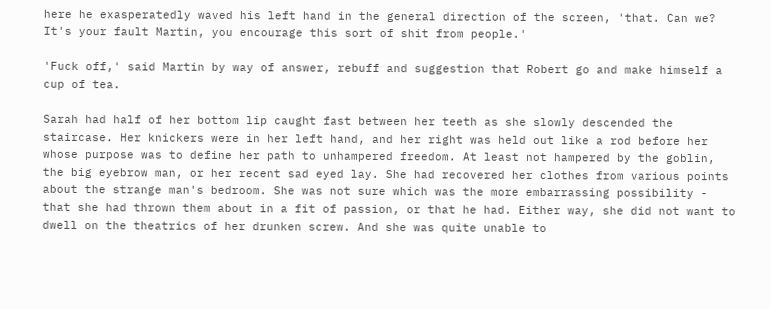here he exasperatedly waved his left hand in the general direction of the screen, 'that. Can we? It's your fault Martin, you encourage this sort of shit from people.'

'Fuck off,' said Martin by way of answer, rebuff and suggestion that Robert go and make himself a cup of tea.

Sarah had half of her bottom lip caught fast between her teeth as she slowly descended the staircase. Her knickers were in her left hand, and her right was held out like a rod before her whose purpose was to define her path to unhampered freedom. At least not hampered by the goblin, the big eyebrow man, or her recent sad eyed lay. She had recovered her clothes from various points about the strange man's bedroom. She was not sure which was the more embarrassing possibility - that she had thrown them about in a fit of passion, or that he had. Either way, she did not want to dwell on the theatrics of her drunken screw. And she was quite unable to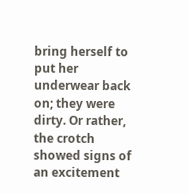bring herself to put her underwear back on; they were dirty. Or rather, the crotch showed signs of an excitement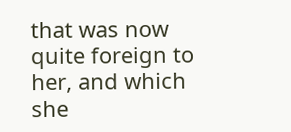that was now quite foreign to her, and which she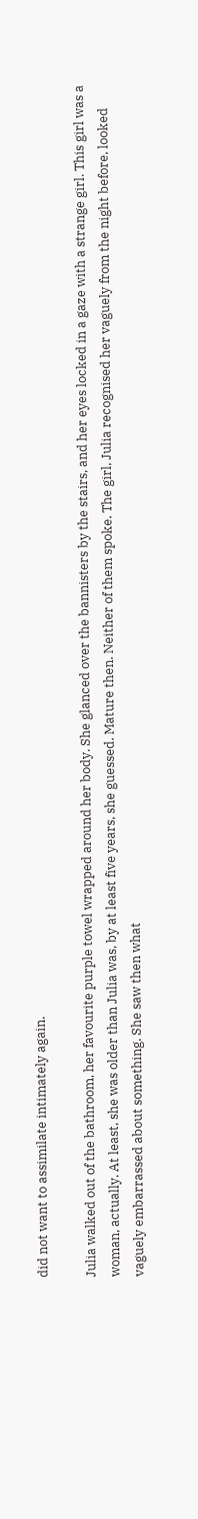did not want to assimilate intimately again.

Julia walked out of the bathroom, her favourite purple towel wrapped around her body. She glanced over the bannisters by the stairs, and her eyes locked in a gaze with a strange girl. This girl was a woman, actually. At least, she was older than Julia was, by at least five years, she guessed. Mature then. Neither of them spoke. The girl, Julia recognised her vaguely from the night before, looked vaguely embarrassed about something. She saw then what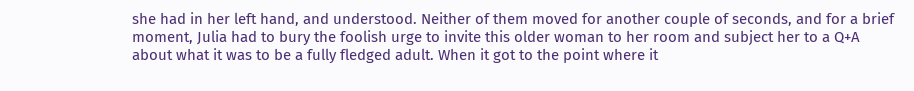she had in her left hand, and understood. Neither of them moved for another couple of seconds, and for a brief moment, Julia had to bury the foolish urge to invite this older woman to her room and subject her to a Q+A about what it was to be a fully fledged adult. When it got to the point where it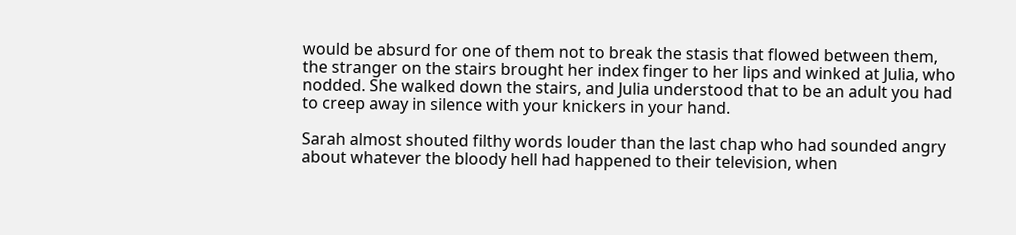would be absurd for one of them not to break the stasis that flowed between them, the stranger on the stairs brought her index finger to her lips and winked at Julia, who nodded. She walked down the stairs, and Julia understood that to be an adult you had to creep away in silence with your knickers in your hand.

Sarah almost shouted filthy words louder than the last chap who had sounded angry about whatever the bloody hell had happened to their television, when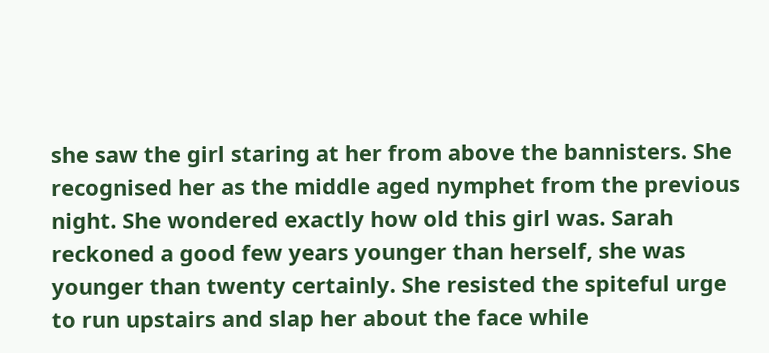she saw the girl staring at her from above the bannisters. She recognised her as the middle aged nymphet from the previous night. She wondered exactly how old this girl was. Sarah reckoned a good few years younger than herself, she was younger than twenty certainly. She resisted the spiteful urge to run upstairs and slap her about the face while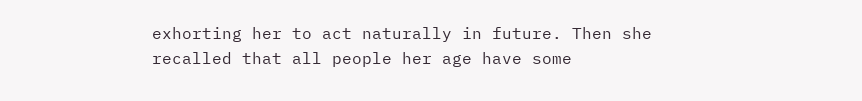exhorting her to act naturally in future. Then she recalled that all people her age have some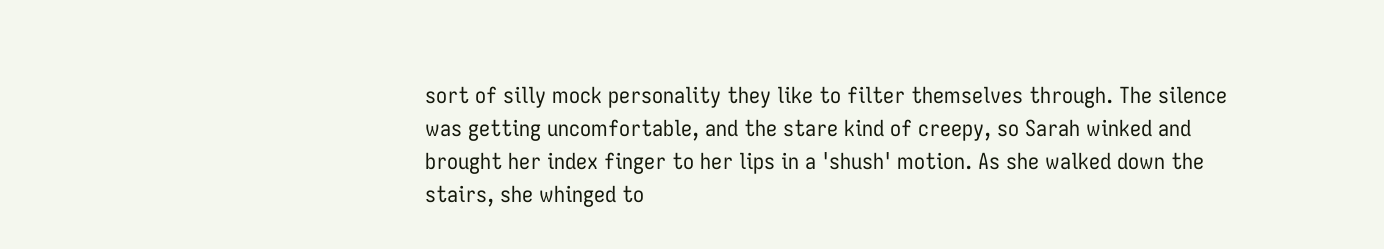sort of silly mock personality they like to filter themselves through. The silence was getting uncomfortable, and the stare kind of creepy, so Sarah winked and brought her index finger to her lips in a 'shush' motion. As she walked down the stairs, she whinged to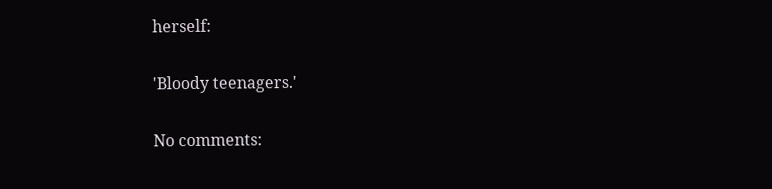herself:

'Bloody teenagers.'

No comments: